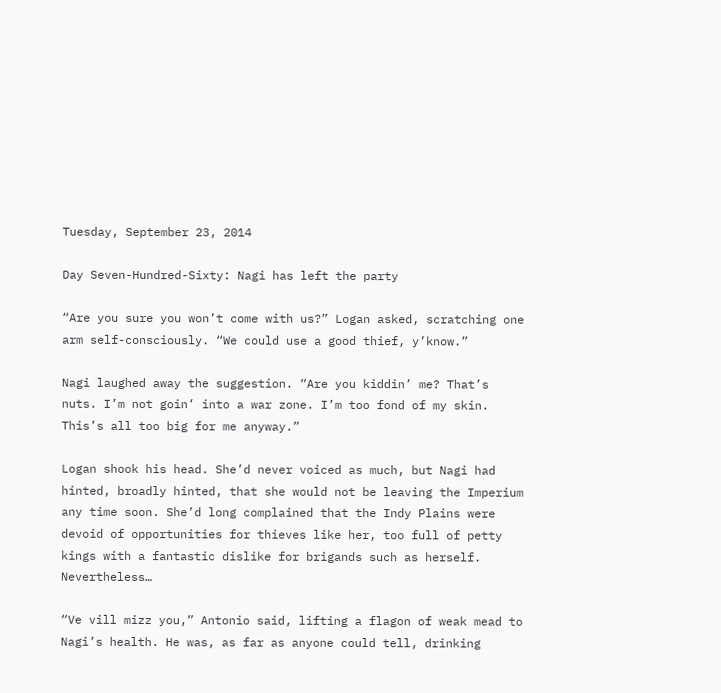Tuesday, September 23, 2014

Day Seven-Hundred-Sixty: Nagi has left the party

“Are you sure you won’t come with us?” Logan asked, scratching one arm self-consciously. “We could use a good thief, y’know.”

Nagi laughed away the suggestion. “Are you kiddin’ me? That’s nuts. I’m not goin’ into a war zone. I’m too fond of my skin. This’s all too big for me anyway.”

Logan shook his head. She’d never voiced as much, but Nagi had hinted, broadly hinted, that she would not be leaving the Imperium any time soon. She’d long complained that the Indy Plains were devoid of opportunities for thieves like her, too full of petty kings with a fantastic dislike for brigands such as herself. Nevertheless…

“Ve vill mizz you,” Antonio said, lifting a flagon of weak mead to Nagi’s health. He was, as far as anyone could tell, drinking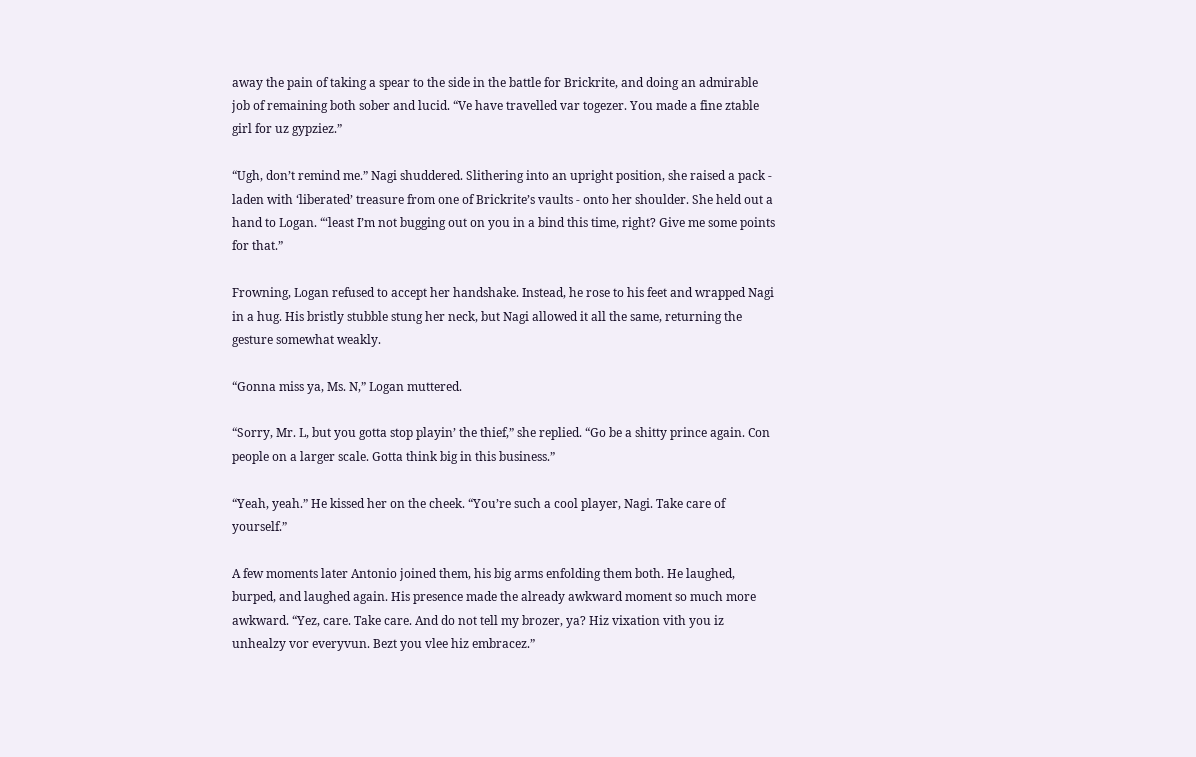away the pain of taking a spear to the side in the battle for Brickrite, and doing an admirable job of remaining both sober and lucid. “Ve have travelled var togezer. You made a fine ztable girl for uz gypziez.”

“Ugh, don’t remind me.” Nagi shuddered. Slithering into an upright position, she raised a pack - laden with ‘liberated’ treasure from one of Brickrite’s vaults - onto her shoulder. She held out a hand to Logan. “‘least I’m not bugging out on you in a bind this time, right? Give me some points for that.”

Frowning, Logan refused to accept her handshake. Instead, he rose to his feet and wrapped Nagi in a hug. His bristly stubble stung her neck, but Nagi allowed it all the same, returning the gesture somewhat weakly.

“Gonna miss ya, Ms. N,” Logan muttered.

“Sorry, Mr. L, but you gotta stop playin’ the thief,” she replied. “Go be a shitty prince again. Con people on a larger scale. Gotta think big in this business.”

“Yeah, yeah.” He kissed her on the cheek. “You’re such a cool player, Nagi. Take care of yourself.”

A few moments later Antonio joined them, his big arms enfolding them both. He laughed, burped, and laughed again. His presence made the already awkward moment so much more awkward. “Yez, care. Take care. And do not tell my brozer, ya? Hiz vixation vith you iz unhealzy vor everyvun. Bezt you vlee hiz embracez.”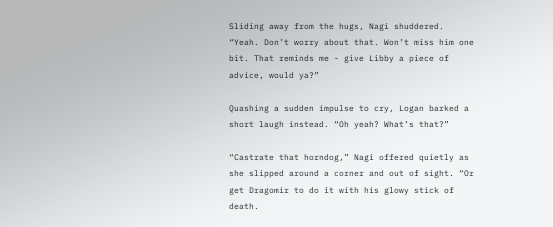Sliding away from the hugs, Nagi shuddered. “Yeah. Don’t worry about that. Won’t miss him one bit. That reminds me - give Libby a piece of advice, would ya?”

Quashing a sudden impulse to cry, Logan barked a short laugh instead. “Oh yeah? What’s that?”

“Castrate that horndog,” Nagi offered quietly as she slipped around a corner and out of sight. “Or get Dragomir to do it with his glowy stick of death.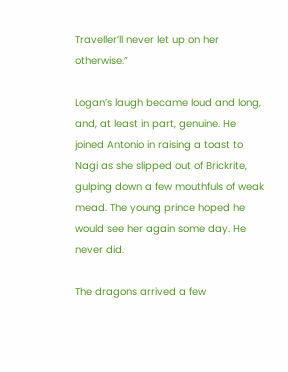Traveller’ll never let up on her otherwise.”

Logan’s laugh became loud and long, and, at least in part, genuine. He joined Antonio in raising a toast to Nagi as she slipped out of Brickrite, gulping down a few mouthfuls of weak mead. The young prince hoped he would see her again some day. He never did.

The dragons arrived a few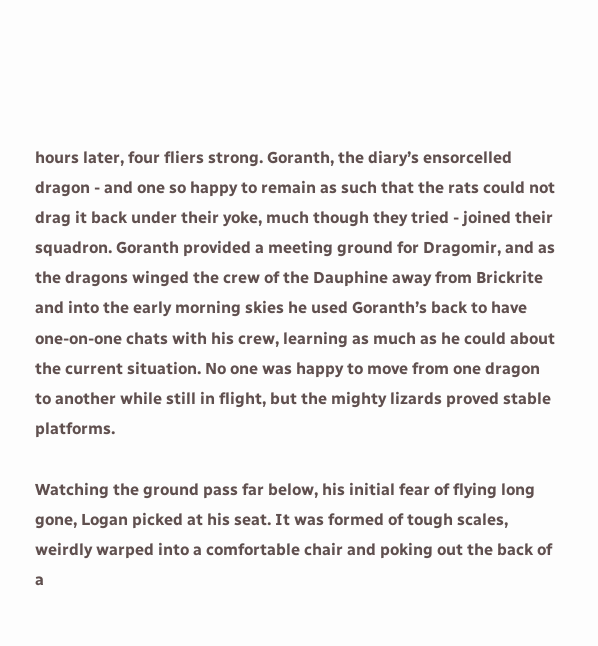hours later, four fliers strong. Goranth, the diary’s ensorcelled dragon - and one so happy to remain as such that the rats could not drag it back under their yoke, much though they tried - joined their squadron. Goranth provided a meeting ground for Dragomir, and as the dragons winged the crew of the Dauphine away from Brickrite and into the early morning skies he used Goranth’s back to have one-on-one chats with his crew, learning as much as he could about the current situation. No one was happy to move from one dragon to another while still in flight, but the mighty lizards proved stable platforms.

Watching the ground pass far below, his initial fear of flying long gone, Logan picked at his seat. It was formed of tough scales, weirdly warped into a comfortable chair and poking out the back of a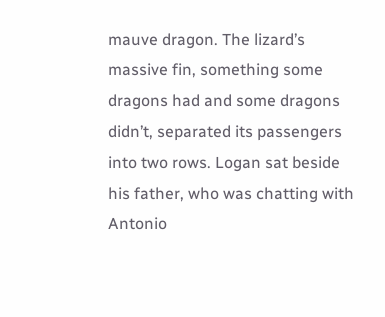mauve dragon. The lizard’s massive fin, something some dragons had and some dragons didn’t, separated its passengers into two rows. Logan sat beside his father, who was chatting with Antonio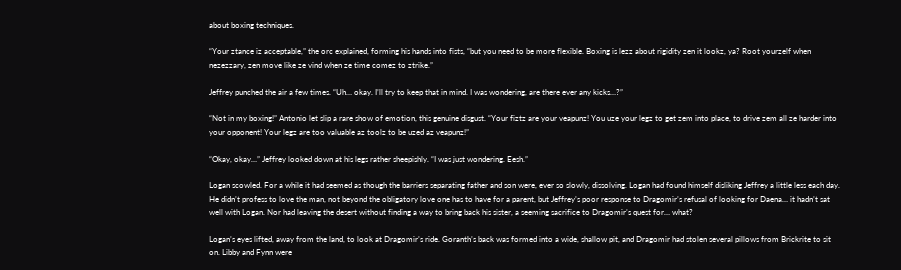about boxing techniques.

“Your ztance iz acceptable,” the orc explained, forming his hands into fists, “but you need to be more flexible. Boxing is lezz about rigidity zen it lookz, ya? Root yourzelf when nezezzary, zen move like ze vind when ze time comez to ztrike.”

Jeffrey punched the air a few times. “Uh… okay. I’ll try to keep that in mind. I was wondering, are there ever any kicks…?”

“Not in my boxing!” Antonio let slip a rare show of emotion, this genuine disgust. “Your fiztz are your veapunz! You uze your legz to get zem into place, to drive zem all ze harder into your opponent! Your legz are too valuable az toolz to be uzed az veapunz!”

“Okay, okay…” Jeffrey looked down at his legs rather sheepishly. “I was just wondering. Eesh.”

Logan scowled. For a while it had seemed as though the barriers separating father and son were, ever so slowly, dissolving. Logan had found himself disliking Jeffrey a little less each day. He didn’t profess to love the man, not beyond the obligatory love one has to have for a parent, but Jeffrey’s poor response to Dragomir’s refusal of looking for Daena… it hadn’t sat well with Logan. Nor had leaving the desert without finding a way to bring back his sister, a seeming sacrifice to Dragomir’s quest for… what?

Logan’s eyes lifted, away from the land, to look at Dragomir’s ride. Goranth’s back was formed into a wide, shallow pit, and Dragomir had stolen several pillows from Brickrite to sit on. Libby and Fynn were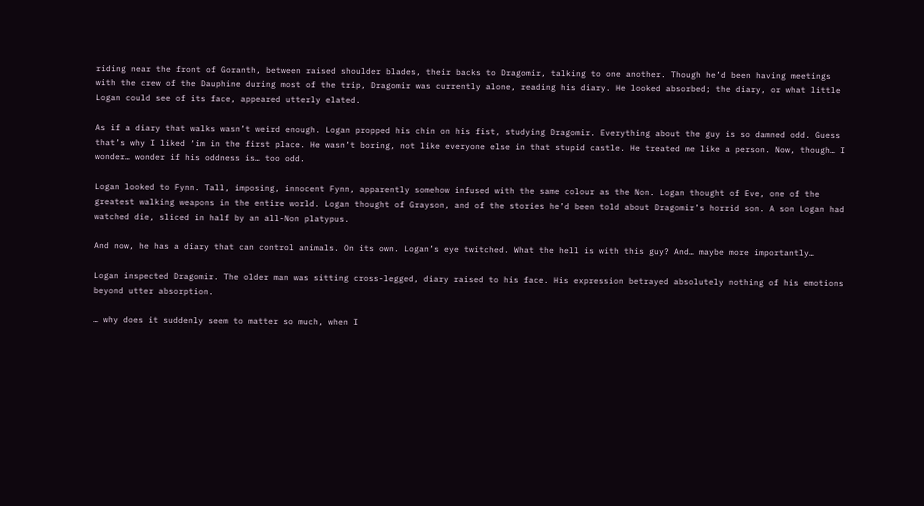riding near the front of Goranth, between raised shoulder blades, their backs to Dragomir, talking to one another. Though he’d been having meetings with the crew of the Dauphine during most of the trip, Dragomir was currently alone, reading his diary. He looked absorbed; the diary, or what little Logan could see of its face, appeared utterly elated.

As if a diary that walks wasn’t weird enough. Logan propped his chin on his fist, studying Dragomir. Everything about the guy is so damned odd. Guess that’s why I liked ‘im in the first place. He wasn’t boring, not like everyone else in that stupid castle. He treated me like a person. Now, though… I wonder… wonder if his oddness is… too odd.

Logan looked to Fynn. Tall, imposing, innocent Fynn, apparently somehow infused with the same colour as the Non. Logan thought of Eve, one of the greatest walking weapons in the entire world. Logan thought of Grayson, and of the stories he’d been told about Dragomir’s horrid son. A son Logan had watched die, sliced in half by an all-Non platypus.

And now, he has a diary that can control animals. On its own. Logan’s eye twitched. What the hell is with this guy? And… maybe more importantly…

Logan inspected Dragomir. The older man was sitting cross-legged, diary raised to his face. His expression betrayed absolutely nothing of his emotions beyond utter absorption.

… why does it suddenly seem to matter so much, when I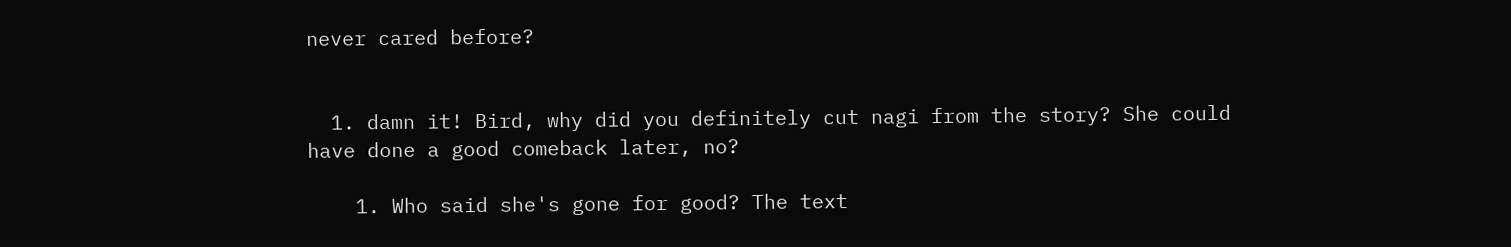never cared before?


  1. damn it! Bird, why did you definitely cut nagi from the story? She could have done a good comeback later, no?

    1. Who said she's gone for good? The text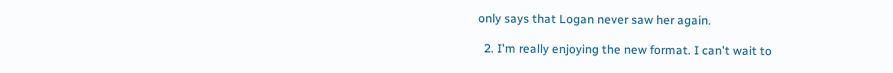only says that Logan never saw her again.

  2. I'm really enjoying the new format. I can't wait to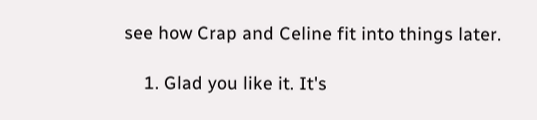see how Crap and Celine fit into things later.

    1. Glad you like it. It's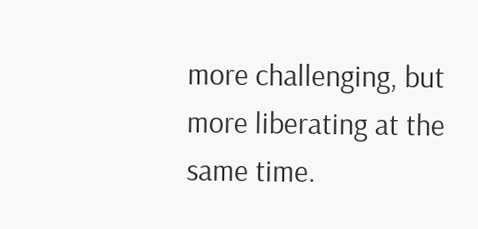more challenging, but more liberating at the same time.